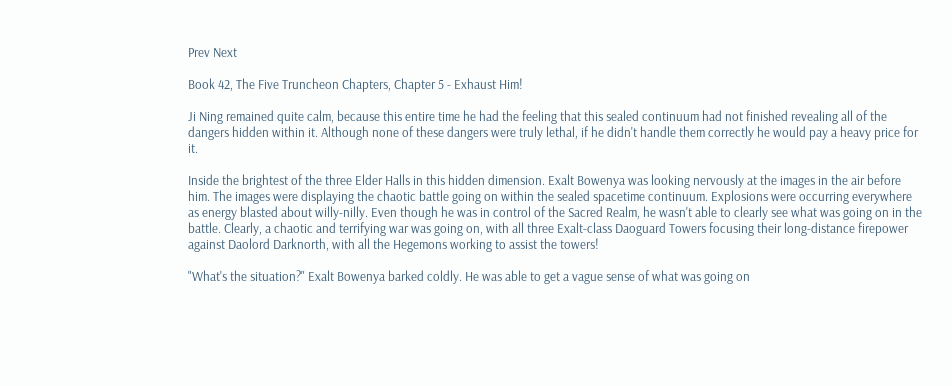Prev Next

Book 42, The Five Truncheon Chapters, Chapter 5 - Exhaust Him!

Ji Ning remained quite calm, because this entire time he had the feeling that this sealed continuum had not finished revealing all of the dangers hidden within it. Although none of these dangers were truly lethal, if he didn't handle them correctly he would pay a heavy price for it.

Inside the brightest of the three Elder Halls in this hidden dimension. Exalt Bowenya was looking nervously at the images in the air before him. The images were displaying the chaotic battle going on within the sealed spacetime continuum. Explosions were occurring everywhere as energy blasted about willy-nilly. Even though he was in control of the Sacred Realm, he wasn't able to clearly see what was going on in the battle. Clearly, a chaotic and terrifying war was going on, with all three Exalt-class Daoguard Towers focusing their long-distance firepower against Daolord Darknorth, with all the Hegemons working to assist the towers!

"What's the situation?" Exalt Bowenya barked coldly. He was able to get a vague sense of what was going on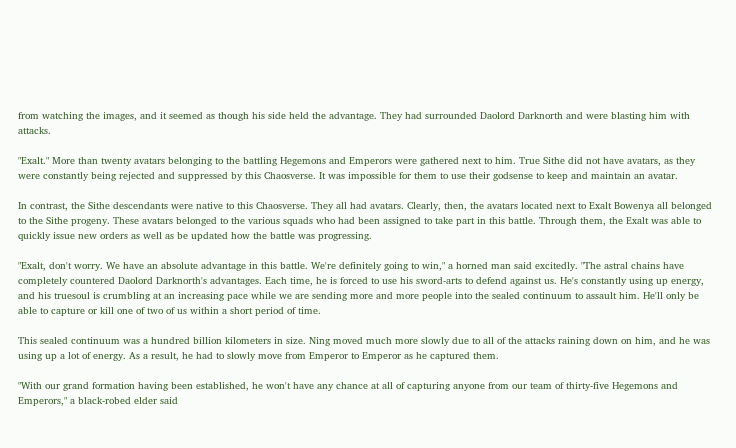from watching the images, and it seemed as though his side held the advantage. They had surrounded Daolord Darknorth and were blasting him with attacks.

"Exalt." More than twenty avatars belonging to the battling Hegemons and Emperors were gathered next to him. True Sithe did not have avatars, as they were constantly being rejected and suppressed by this Chaosverse. It was impossible for them to use their godsense to keep and maintain an avatar.

In contrast, the Sithe descendants were native to this Chaosverse. They all had avatars. Clearly, then, the avatars located next to Exalt Bowenya all belonged to the Sithe progeny. These avatars belonged to the various squads who had been assigned to take part in this battle. Through them, the Exalt was able to quickly issue new orders as well as be updated how the battle was progressing.

"Exalt, don't worry. We have an absolute advantage in this battle. We're definitely going to win," a horned man said excitedly. "The astral chains have completely countered Daolord Darknorth's advantages. Each time, he is forced to use his sword-arts to defend against us. He's constantly using up energy, and his truesoul is crumbling at an increasing pace while we are sending more and more people into the sealed continuum to assault him. He'll only be able to capture or kill one of two of us within a short period of time.

This sealed continuum was a hundred billion kilometers in size. Ning moved much more slowly due to all of the attacks raining down on him, and he was using up a lot of energy. As a result, he had to slowly move from Emperor to Emperor as he captured them.

"With our grand formation having been established, he won't have any chance at all of capturing anyone from our team of thirty-five Hegemons and Emperors," a black-robed elder said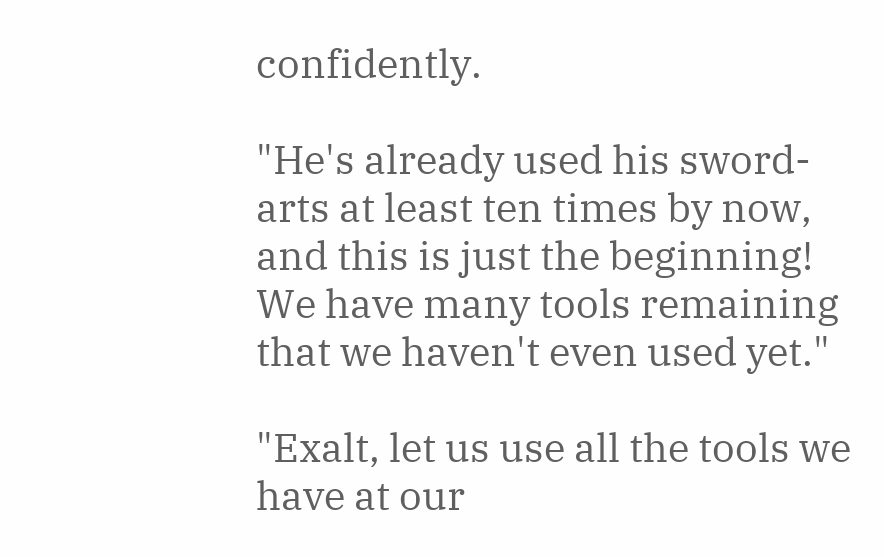confidently.

"He's already used his sword-arts at least ten times by now, and this is just the beginning! We have many tools remaining that we haven't even used yet."

"Exalt, let us use all the tools we have at our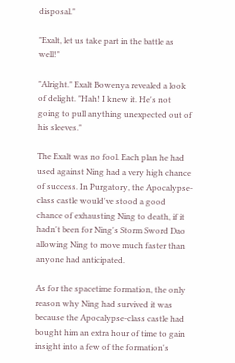disposal."

"Exalt, let us take part in the battle as well!"

"Alright." Exalt Bowenya revealed a look of delight. "Hah! I knew it. He's not going to pull anything unexpected out of his sleeves."

The Exalt was no fool. Each plan he had used against Ning had a very high chance of success. In Purgatory, the Apocalypse-class castle would've stood a good chance of exhausting Ning to death, if it hadn't been for Ning's Storm Sword Dao allowing Ning to move much faster than anyone had anticipated.

As for the spacetime formation, the only reason why Ning had survived it was because the Apocalypse-class castle had bought him an extra hour of time to gain insight into a few of the formation's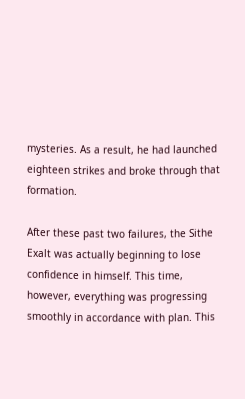mysteries. As a result, he had launched eighteen strikes and broke through that formation.

After these past two failures, the Sithe Exalt was actually beginning to lose confidence in himself. This time, however, everything was progressing smoothly in accordance with plan. This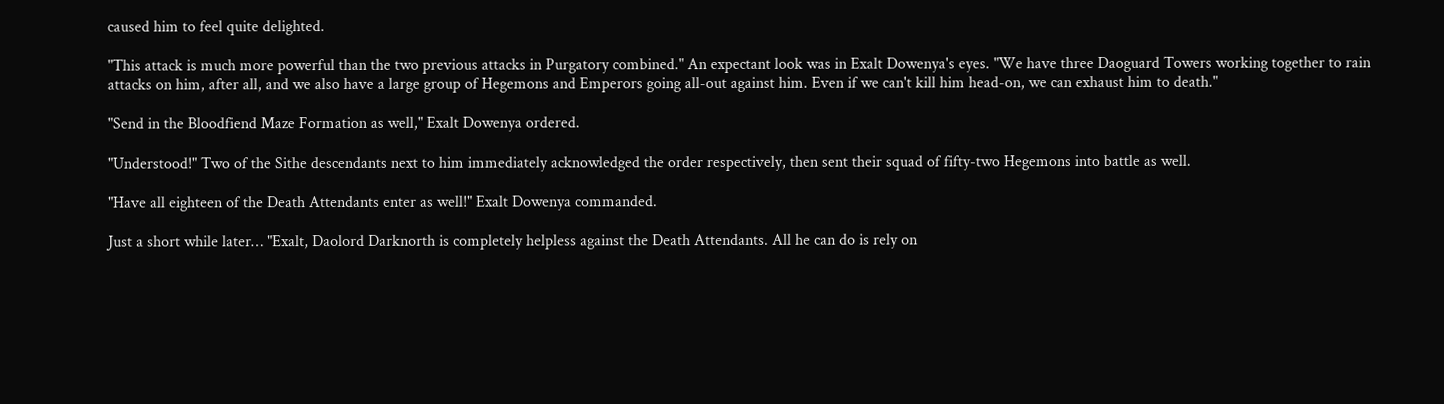caused him to feel quite delighted.

"This attack is much more powerful than the two previous attacks in Purgatory combined." An expectant look was in Exalt Dowenya's eyes. "We have three Daoguard Towers working together to rain attacks on him, after all, and we also have a large group of Hegemons and Emperors going all-out against him. Even if we can't kill him head-on, we can exhaust him to death."

"Send in the Bloodfiend Maze Formation as well," Exalt Dowenya ordered.

"Understood!" Two of the Sithe descendants next to him immediately acknowledged the order respectively, then sent their squad of fifty-two Hegemons into battle as well.

"Have all eighteen of the Death Attendants enter as well!" Exalt Dowenya commanded.

Just a short while later… "Exalt, Daolord Darknorth is completely helpless against the Death Attendants. All he can do is rely on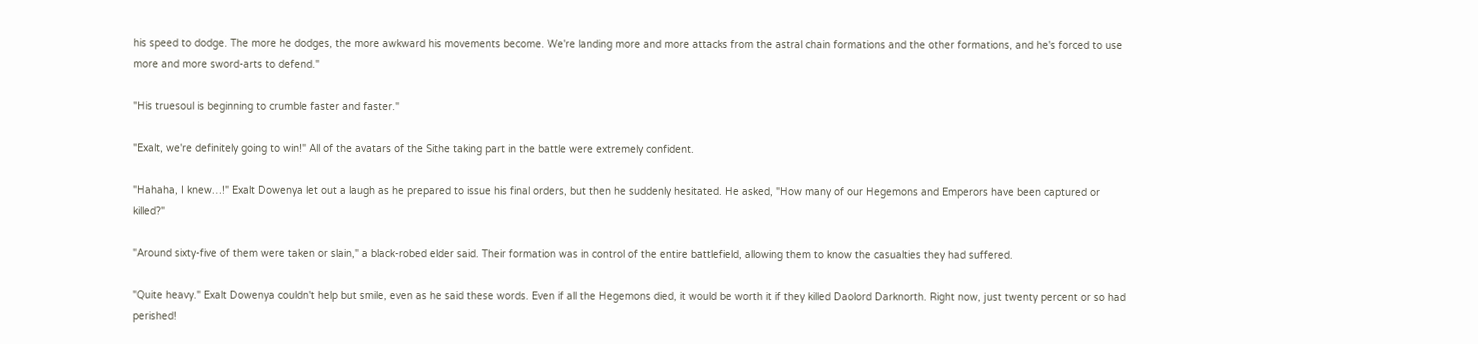his speed to dodge. The more he dodges, the more awkward his movements become. We're landing more and more attacks from the astral chain formations and the other formations, and he's forced to use more and more sword-arts to defend."

"His truesoul is beginning to crumble faster and faster."

"Exalt, we're definitely going to win!" All of the avatars of the Sithe taking part in the battle were extremely confident.

"Hahaha, I knew…!" Exalt Dowenya let out a laugh as he prepared to issue his final orders, but then he suddenly hesitated. He asked, "How many of our Hegemons and Emperors have been captured or killed?"

"Around sixty-five of them were taken or slain," a black-robed elder said. Their formation was in control of the entire battlefield, allowing them to know the casualties they had suffered.

"Quite heavy." Exalt Dowenya couldn't help but smile, even as he said these words. Even if all the Hegemons died, it would be worth it if they killed Daolord Darknorth. Right now, just twenty percent or so had perished!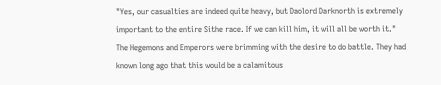"Yes, our casualties are indeed quite heavy, but Daolord Darknorth is extremely important to the entire Sithe race. If we can kill him, it will all be worth it." The Hegemons and Emperors were brimming with the desire to do battle. They had known long ago that this would be a calamitous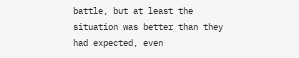battle, but at least the situation was better than they had expected, even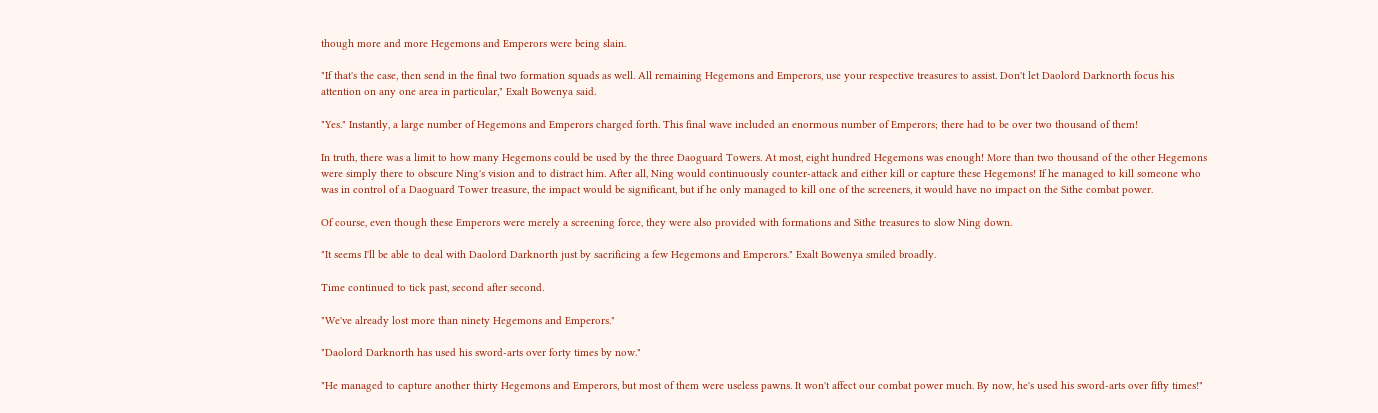though more and more Hegemons and Emperors were being slain.

"If that's the case, then send in the final two formation squads as well. All remaining Hegemons and Emperors, use your respective treasures to assist. Don't let Daolord Darknorth focus his attention on any one area in particular," Exalt Bowenya said.

"Yes." Instantly, a large number of Hegemons and Emperors charged forth. This final wave included an enormous number of Emperors; there had to be over two thousand of them!

In truth, there was a limit to how many Hegemons could be used by the three Daoguard Towers. At most, eight hundred Hegemons was enough! More than two thousand of the other Hegemons were simply there to obscure Ning's vision and to distract him. After all, Ning would continuously counter-attack and either kill or capture these Hegemons! If he managed to kill someone who was in control of a Daoguard Tower treasure, the impact would be significant, but if he only managed to kill one of the screeners, it would have no impact on the Sithe combat power.

Of course, even though these Emperors were merely a screening force, they were also provided with formations and Sithe treasures to slow Ning down.

"It seems I'll be able to deal with Daolord Darknorth just by sacrificing a few Hegemons and Emperors." Exalt Bowenya smiled broadly.

Time continued to tick past, second after second.

"We've already lost more than ninety Hegemons and Emperors."

"Daolord Darknorth has used his sword-arts over forty times by now."

"He managed to capture another thirty Hegemons and Emperors, but most of them were useless pawns. It won't affect our combat power much. By now, he's used his sword-arts over fifty times!"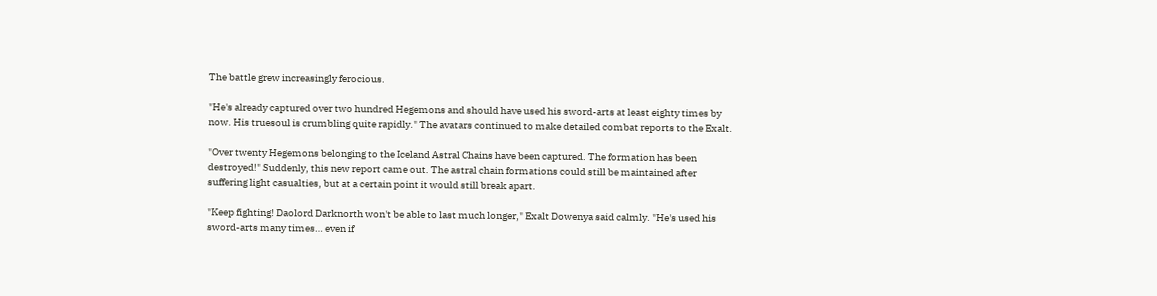The battle grew increasingly ferocious.

"He's already captured over two hundred Hegemons and should have used his sword-arts at least eighty times by now. His truesoul is crumbling quite rapidly." The avatars continued to make detailed combat reports to the Exalt.

"Over twenty Hegemons belonging to the Iceland Astral Chains have been captured. The formation has been destroyed!" Suddenly, this new report came out. The astral chain formations could still be maintained after suffering light casualties, but at a certain point it would still break apart.

"Keep fighting! Daolord Darknorth won't be able to last much longer," Exalt Dowenya said calmly. "He's used his sword-arts many times… even if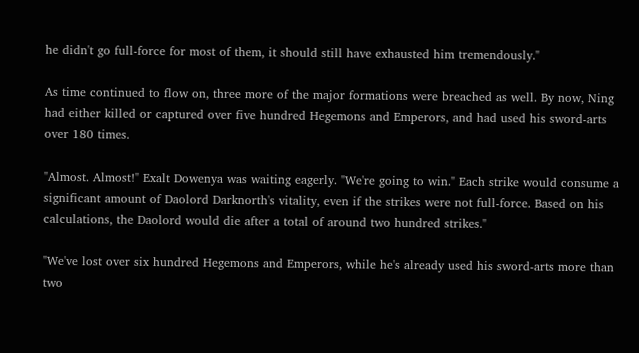he didn't go full-force for most of them, it should still have exhausted him tremendously."

As time continued to flow on, three more of the major formations were breached as well. By now, Ning had either killed or captured over five hundred Hegemons and Emperors, and had used his sword-arts over 180 times.

"Almost. Almost!" Exalt Dowenya was waiting eagerly. "We're going to win." Each strike would consume a significant amount of Daolord Darknorth's vitality, even if the strikes were not full-force. Based on his calculations, the Daolord would die after a total of around two hundred strikes."

"We've lost over six hundred Hegemons and Emperors, while he's already used his sword-arts more than two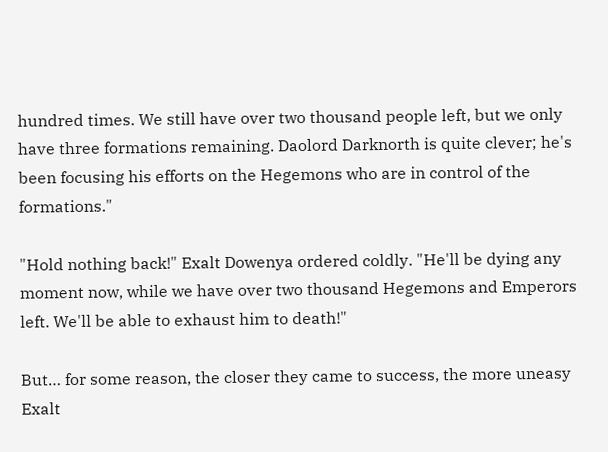hundred times. We still have over two thousand people left, but we only have three formations remaining. Daolord Darknorth is quite clever; he's been focusing his efforts on the Hegemons who are in control of the formations."

"Hold nothing back!" Exalt Dowenya ordered coldly. "He'll be dying any moment now, while we have over two thousand Hegemons and Emperors left. We'll be able to exhaust him to death!"

But… for some reason, the closer they came to success, the more uneasy Exalt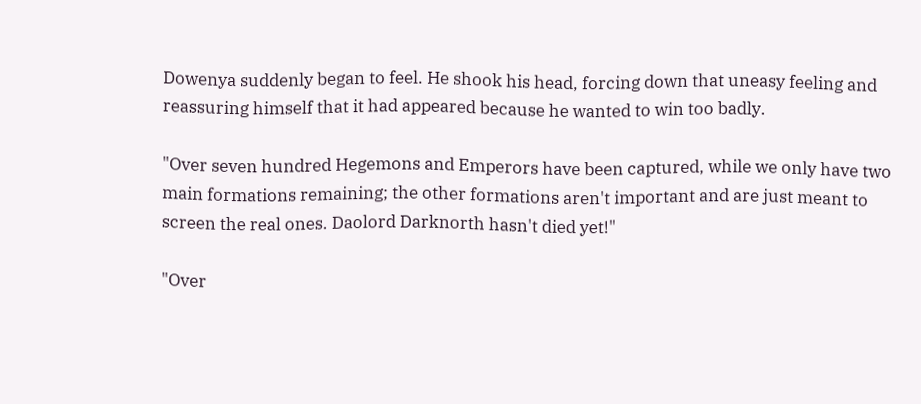Dowenya suddenly began to feel. He shook his head, forcing down that uneasy feeling and reassuring himself that it had appeared because he wanted to win too badly.

"Over seven hundred Hegemons and Emperors have been captured, while we only have two main formations remaining; the other formations aren't important and are just meant to screen the real ones. Daolord Darknorth hasn't died yet!"

"Over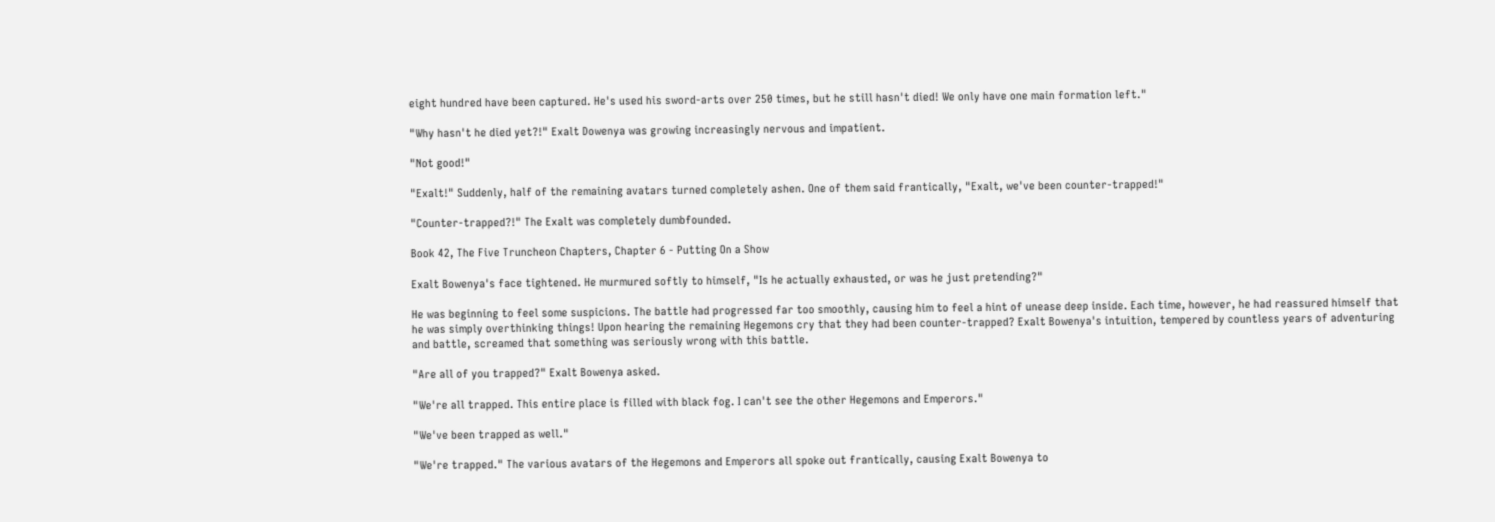eight hundred have been captured. He's used his sword-arts over 250 times, but he still hasn't died! We only have one main formation left."

"Why hasn't he died yet?!" Exalt Dowenya was growing increasingly nervous and impatient.

"Not good!"

"Exalt!" Suddenly, half of the remaining avatars turned completely ashen. One of them said frantically, "Exalt, we've been counter-trapped!"

"Counter-trapped?!" The Exalt was completely dumbfounded.

Book 42, The Five Truncheon Chapters, Chapter 6 - Putting On a Show

Exalt Bowenya's face tightened. He murmured softly to himself, "Is he actually exhausted, or was he just pretending?"

He was beginning to feel some suspicions. The battle had progressed far too smoothly, causing him to feel a hint of unease deep inside. Each time, however, he had reassured himself that he was simply overthinking things! Upon hearing the remaining Hegemons cry that they had been counter-trapped? Exalt Bowenya's intuition, tempered by countless years of adventuring and battle, screamed that something was seriously wrong with this battle.

"Are all of you trapped?" Exalt Bowenya asked.

"We're all trapped. This entire place is filled with black fog. I can't see the other Hegemons and Emperors."

"We've been trapped as well."

"We're trapped." The various avatars of the Hegemons and Emperors all spoke out frantically, causing Exalt Bowenya to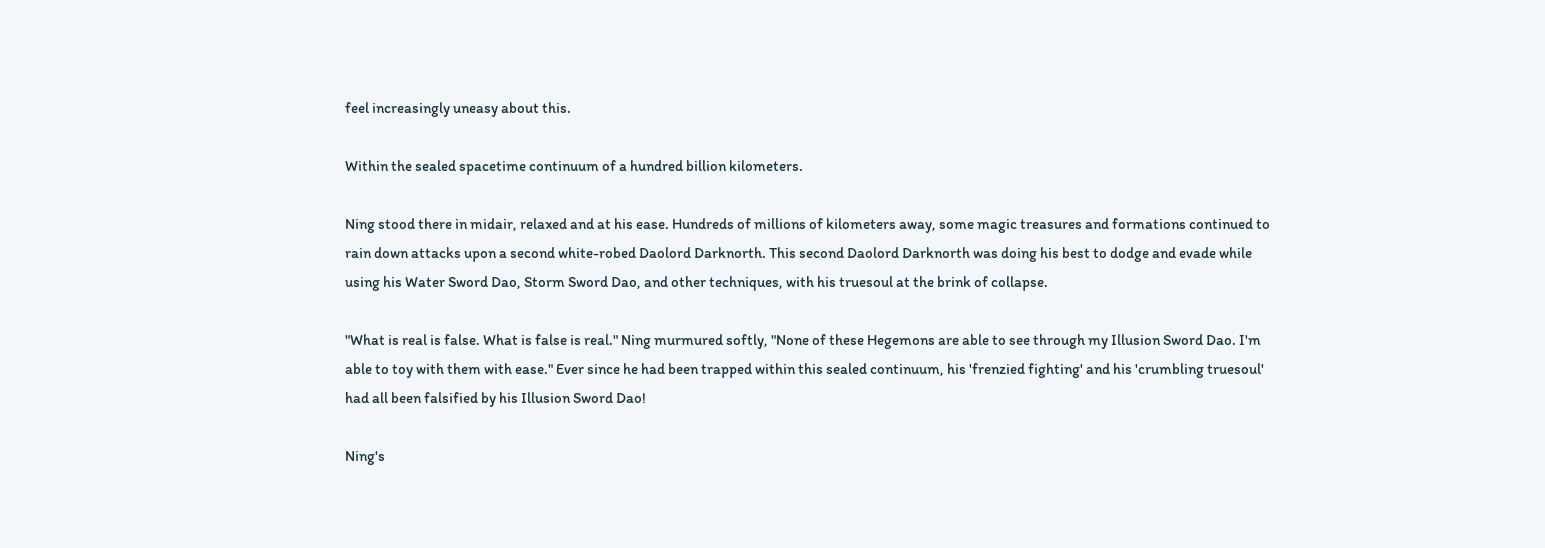feel increasingly uneasy about this.

Within the sealed spacetime continuum of a hundred billion kilometers.

Ning stood there in midair, relaxed and at his ease. Hundreds of millions of kilometers away, some magic treasures and formations continued to rain down attacks upon a second white-robed Daolord Darknorth. This second Daolord Darknorth was doing his best to dodge and evade while using his Water Sword Dao, Storm Sword Dao, and other techniques, with his truesoul at the brink of collapse.

"What is real is false. What is false is real." Ning murmured softly, "None of these Hegemons are able to see through my Illusion Sword Dao. I'm able to toy with them with ease." Ever since he had been trapped within this sealed continuum, his 'frenzied fighting' and his 'crumbling truesoul' had all been falsified by his Illusion Sword Dao!

Ning's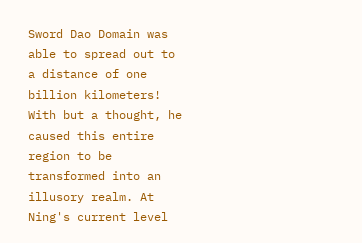Sword Dao Domain was able to spread out to a distance of one billion kilometers! With but a thought, he caused this entire region to be transformed into an illusory realm. At Ning's current level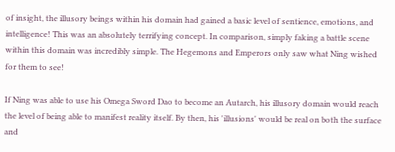of insight, the illusory beings within his domain had gained a basic level of sentience, emotions, and intelligence! This was an absolutely terrifying concept. In comparison, simply faking a battle scene within this domain was incredibly simple. The Hegemons and Emperors only saw what Ning wished for them to see!

If Ning was able to use his Omega Sword Dao to become an Autarch, his illusory domain would reach the level of being able to manifest reality itself. By then, his 'illusions' would be real on both the surface and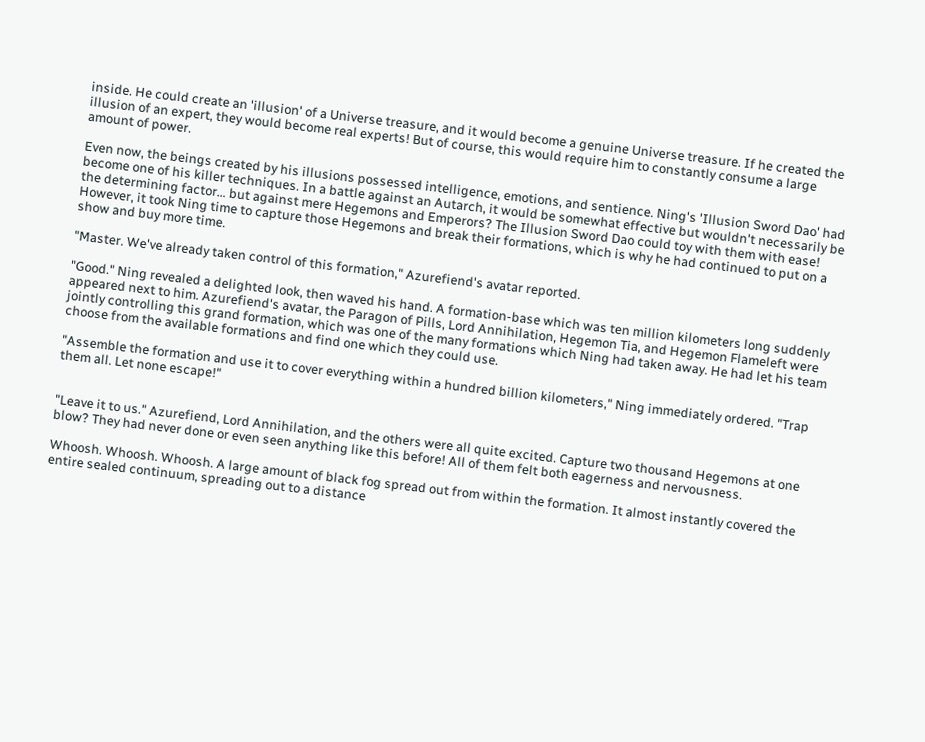inside. He could create an 'illusion' of a Universe treasure, and it would become a genuine Universe treasure. If he created the illusion of an expert, they would become real experts! But of course, this would require him to constantly consume a large amount of power.

Even now, the beings created by his illusions possessed intelligence, emotions, and sentience. Ning's 'Illusion Sword Dao' had become one of his killer techniques. In a battle against an Autarch, it would be somewhat effective but wouldn't necessarily be the determining factor… but against mere Hegemons and Emperors? The Illusion Sword Dao could toy with them with ease! However, it took Ning time to capture those Hegemons and break their formations, which is why he had continued to put on a show and buy more time.

"Master. We've already taken control of this formation," Azurefiend's avatar reported.

"Good." Ning revealed a delighted look, then waved his hand. A formation-base which was ten million kilometers long suddenly appeared next to him. Azurefiend's avatar, the Paragon of Pills, Lord Annihilation, Hegemon Tia, and Hegemon Flameleft were jointly controlling this grand formation, which was one of the many formations which Ning had taken away. He had let his team choose from the available formations and find one which they could use.

"Assemble the formation and use it to cover everything within a hundred billion kilometers," Ning immediately ordered. "Trap them all. Let none escape!"


"Leave it to us." Azurefiend, Lord Annihilation, and the others were all quite excited. Capture two thousand Hegemons at one blow? They had never done or even seen anything like this before! All of them felt both eagerness and nervousness.

Whoosh. Whoosh. Whoosh. A large amount of black fog spread out from within the formation. It almost instantly covered the entire sealed continuum, spreading out to a distance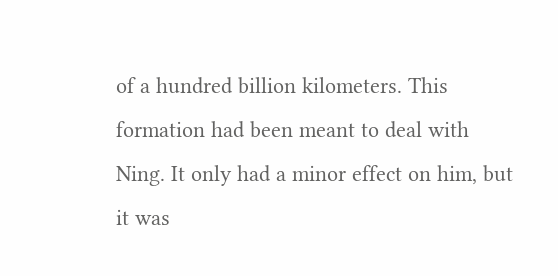of a hundred billion kilometers. This formation had been meant to deal with Ning. It only had a minor effect on him, but it was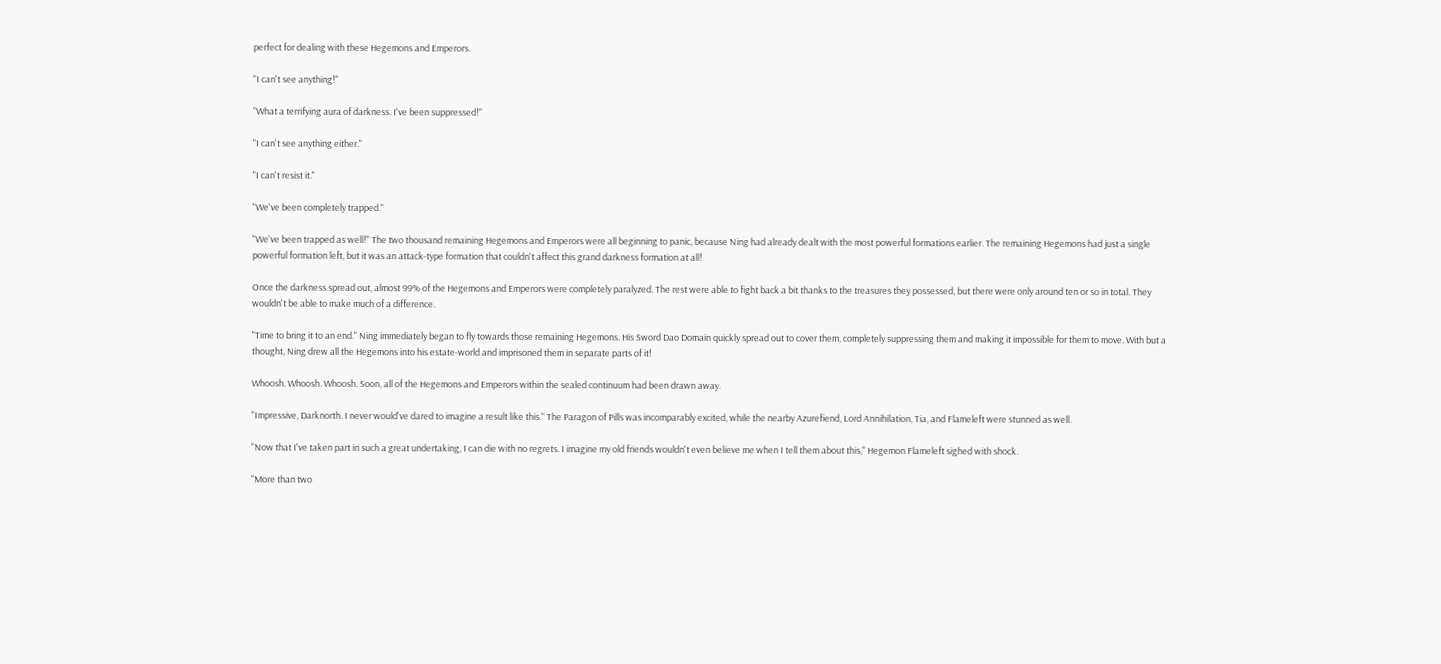perfect for dealing with these Hegemons and Emperors.

"I can't see anything!"

"What a terrifying aura of darkness. I've been suppressed!"

"I can't see anything either."

"I can't resist it."

"We've been completely trapped."

"We've been trapped as well!" The two thousand remaining Hegemons and Emperors were all beginning to panic, because Ning had already dealt with the most powerful formations earlier. The remaining Hegemons had just a single powerful formation left, but it was an attack-type formation that couldn't affect this grand darkness formation at all!

Once the darkness spread out, almost 99% of the Hegemons and Emperors were completely paralyzed. The rest were able to fight back a bit thanks to the treasures they possessed, but there were only around ten or so in total. They wouldn't be able to make much of a difference.

"Time to bring it to an end." Ning immediately began to fly towards those remaining Hegemons. His Sword Dao Domain quickly spread out to cover them, completely suppressing them and making it impossible for them to move. With but a thought, Ning drew all the Hegemons into his estate-world and imprisoned them in separate parts of it!

Whoosh. Whoosh. Whoosh. Soon, all of the Hegemons and Emperors within the sealed continuum had been drawn away.

"Impressive, Darknorth. I never would've dared to imagine a result like this." The Paragon of Pills was incomparably excited, while the nearby Azurefiend, Lord Annihilation, Tia, and Flameleft were stunned as well.

"Now that I've taken part in such a great undertaking, I can die with no regrets. I imagine my old friends wouldn't even believe me when I tell them about this," Hegemon Flameleft sighed with shock.

"More than two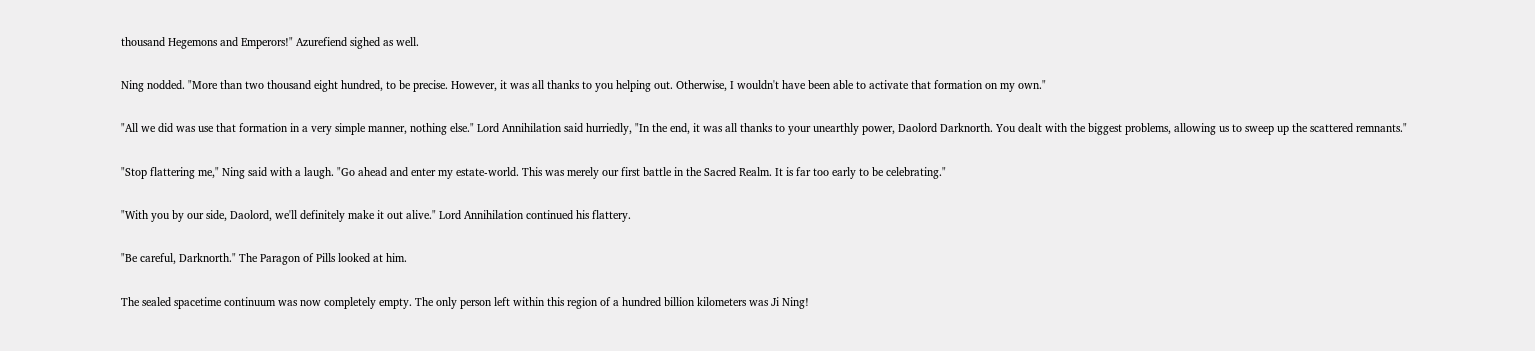thousand Hegemons and Emperors!" Azurefiend sighed as well.

Ning nodded. "More than two thousand eight hundred, to be precise. However, it was all thanks to you helping out. Otherwise, I wouldn't have been able to activate that formation on my own."

"All we did was use that formation in a very simple manner, nothing else." Lord Annihilation said hurriedly, "In the end, it was all thanks to your unearthly power, Daolord Darknorth. You dealt with the biggest problems, allowing us to sweep up the scattered remnants."

"Stop flattering me," Ning said with a laugh. "Go ahead and enter my estate-world. This was merely our first battle in the Sacred Realm. It is far too early to be celebrating."

"With you by our side, Daolord, we'll definitely make it out alive." Lord Annihilation continued his flattery.

"Be careful, Darknorth." The Paragon of Pills looked at him.

The sealed spacetime continuum was now completely empty. The only person left within this region of a hundred billion kilometers was Ji Ning!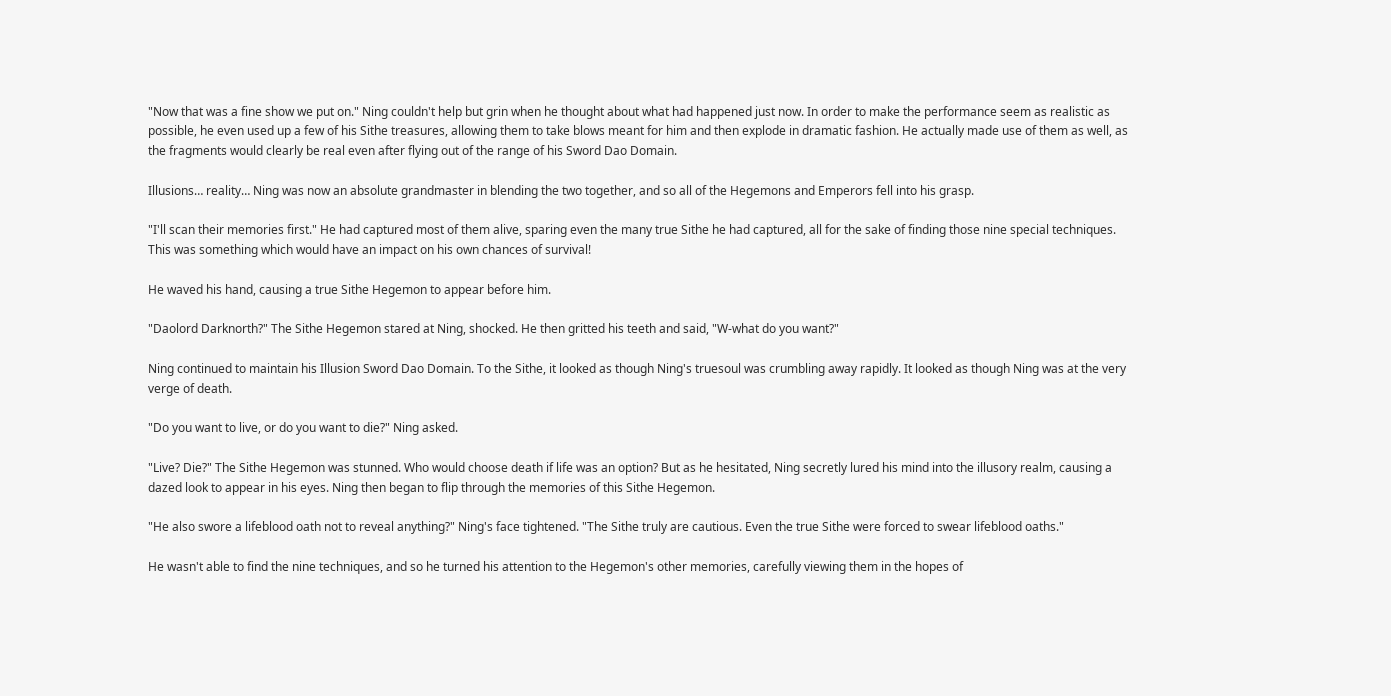"Now that was a fine show we put on." Ning couldn't help but grin when he thought about what had happened just now. In order to make the performance seem as realistic as possible, he even used up a few of his Sithe treasures, allowing them to take blows meant for him and then explode in dramatic fashion. He actually made use of them as well, as the fragments would clearly be real even after flying out of the range of his Sword Dao Domain.

Illusions… reality… Ning was now an absolute grandmaster in blending the two together, and so all of the Hegemons and Emperors fell into his grasp.

"I'll scan their memories first." He had captured most of them alive, sparing even the many true Sithe he had captured, all for the sake of finding those nine special techniques. This was something which would have an impact on his own chances of survival!

He waved his hand, causing a true Sithe Hegemon to appear before him.

"Daolord Darknorth?" The Sithe Hegemon stared at Ning, shocked. He then gritted his teeth and said, "W-what do you want?"

Ning continued to maintain his Illusion Sword Dao Domain. To the Sithe, it looked as though Ning's truesoul was crumbling away rapidly. It looked as though Ning was at the very verge of death.

"Do you want to live, or do you want to die?" Ning asked.

"Live? Die?" The Sithe Hegemon was stunned. Who would choose death if life was an option? But as he hesitated, Ning secretly lured his mind into the illusory realm, causing a dazed look to appear in his eyes. Ning then began to flip through the memories of this Sithe Hegemon.

"He also swore a lifeblood oath not to reveal anything?" Ning's face tightened. "The Sithe truly are cautious. Even the true Sithe were forced to swear lifeblood oaths."

He wasn't able to find the nine techniques, and so he turned his attention to the Hegemon's other memories, carefully viewing them in the hopes of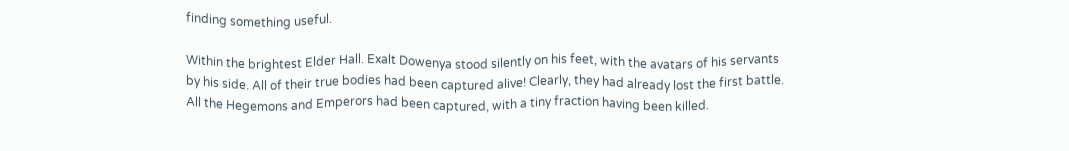finding something useful.

Within the brightest Elder Hall. Exalt Dowenya stood silently on his feet, with the avatars of his servants by his side. All of their true bodies had been captured alive! Clearly, they had already lost the first battle. All the Hegemons and Emperors had been captured, with a tiny fraction having been killed.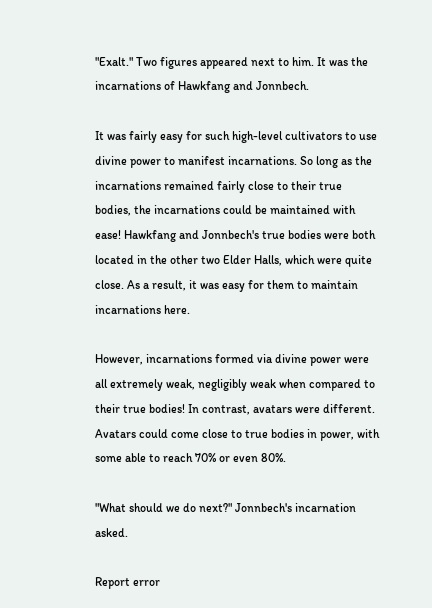"Exalt." Two figures appeared next to him. It was the incarnations of Hawkfang and Jonnbech.

It was fairly easy for such high-level cultivators to use divine power to manifest incarnations. So long as the incarnations remained fairly close to their true bodies, the incarnations could be maintained with ease! Hawkfang and Jonnbech's true bodies were both located in the other two Elder Halls, which were quite close. As a result, it was easy for them to maintain incarnations here.

However, incarnations formed via divine power were all extremely weak, negligibly weak when compared to their true bodies! In contrast, avatars were different. Avatars could come close to true bodies in power, with some able to reach 70% or even 80%.

"What should we do next?" Jonnbech's incarnation asked.

Report error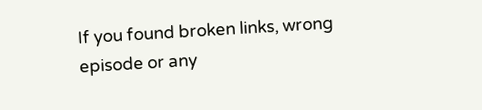If you found broken links, wrong episode or any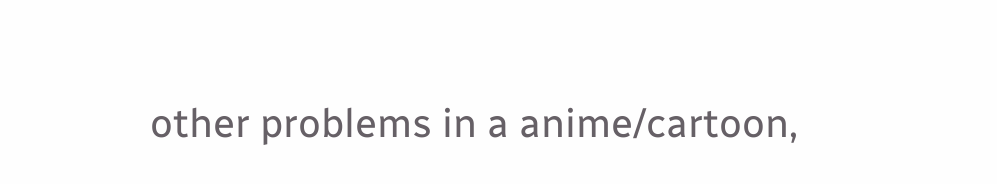other problems in a anime/cartoon,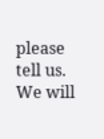please tell us. We will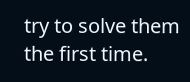try to solve them the first time.